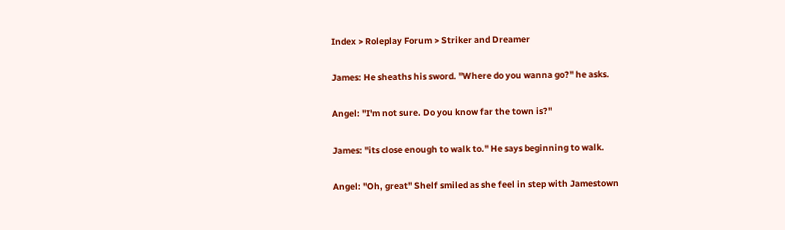Index > Roleplay Forum > Striker and Dreamer

James: He sheaths his sword. "Where do you wanna go?" he asks.

Angel: "I'm not sure. Do you know far the town is?"

James: "its close enough to walk to." He says beginning to walk.

Angel: "Oh, great" Shelf smiled as she feel in step with Jamestown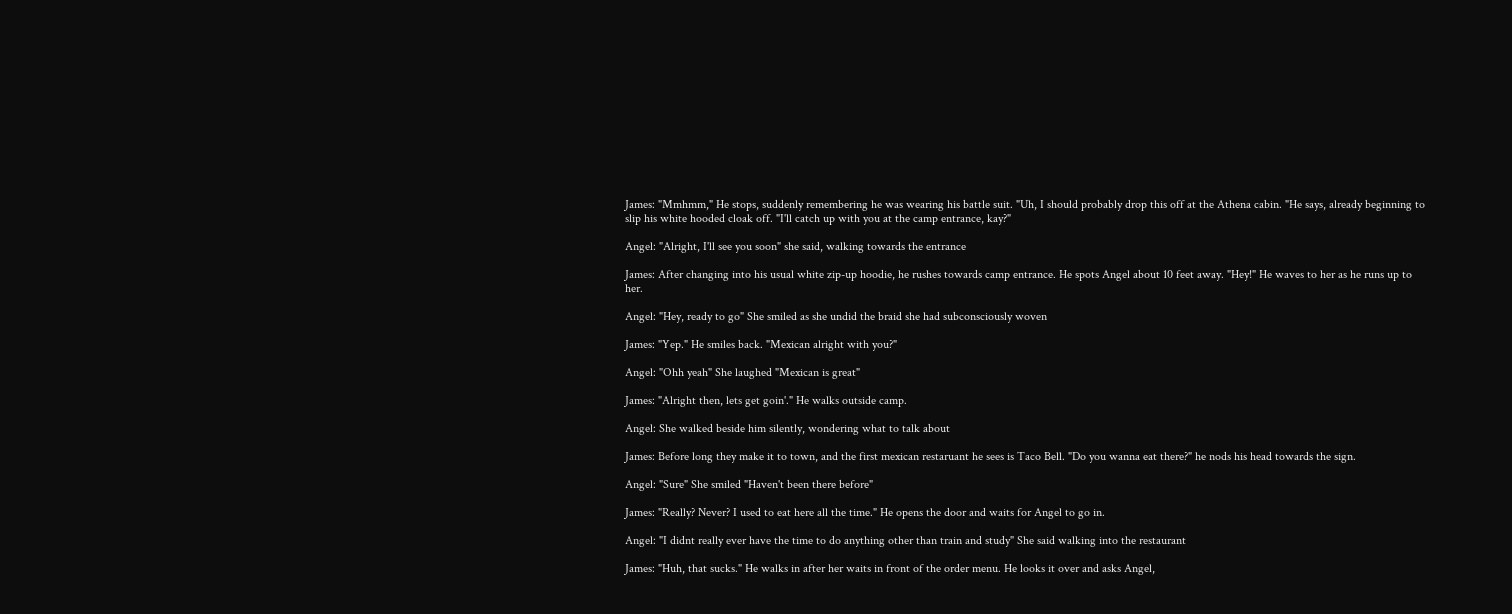James: "Mmhmm," He stops, suddenly remembering he was wearing his battle suit. "Uh, I should probably drop this off at the Athena cabin. "He says, already beginning to slip his white hooded cloak off. "I'll catch up with you at the camp entrance, kay?"

Angel: "Alright, I'll see you soon" she said, walking towards the entrance

James: After changing into his usual white zip-up hoodie, he rushes towards camp entrance. He spots Angel about 10 feet away. "Hey!" He waves to her as he runs up to her.

Angel: "Hey, ready to go" She smiled as she undid the braid she had subconsciously woven

James: "Yep." He smiles back. "Mexican alright with you?"

Angel: "Ohh yeah" She laughed "Mexican is great"

James: "Alright then, lets get goin'." He walks outside camp.

Angel: She walked beside him silently, wondering what to talk about

James: Before long they make it to town, and the first mexican restaruant he sees is Taco Bell. "Do you wanna eat there?" he nods his head towards the sign.

Angel: "Sure" She smiled "Haven't been there before"

James: "Really? Never? I used to eat here all the time." He opens the door and waits for Angel to go in.

Angel: "I didnt really ever have the time to do anything other than train and study" She said walking into the restaurant

James: "Huh, that sucks." He walks in after her waits in front of the order menu. He looks it over and asks Angel,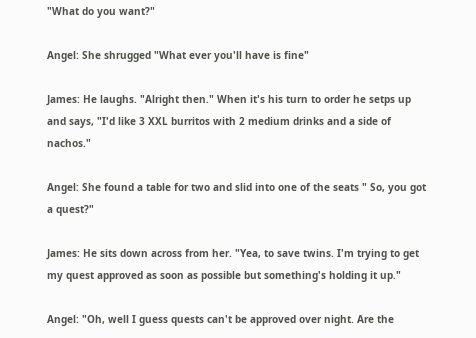"What do you want?"

Angel: She shrugged "What ever you'll have is fine"

James: He laughs. "Alright then." When it's his turn to order he setps up and says, "I'd like 3 XXL burritos with 2 medium drinks and a side of nachos."

Angel: She found a table for two and slid into one of the seats " So, you got a quest?"

James: He sits down across from her. "Yea, to save twins. I'm trying to get my quest approved as soon as possible but something's holding it up."

Angel: "Oh, well I guess quests can't be approved over night. Are the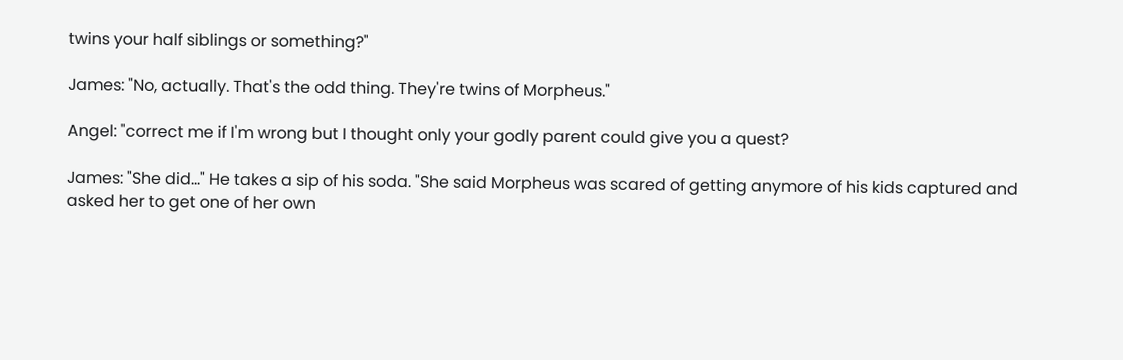twins your half siblings or something?"

James: "No, actually. That's the odd thing. They're twins of Morpheus."

Angel: "correct me if I'm wrong but I thought only your godly parent could give you a quest?

James: "She did..." He takes a sip of his soda. "She said Morpheus was scared of getting anymore of his kids captured and asked her to get one of her own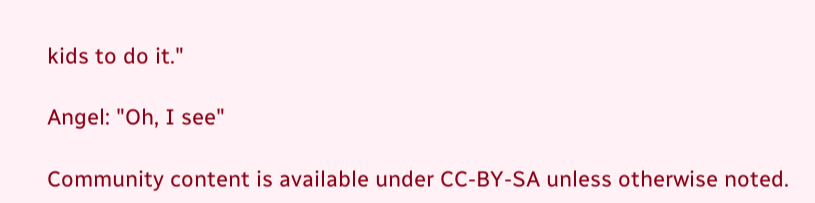kids to do it."

Angel: "Oh, I see"

Community content is available under CC-BY-SA unless otherwise noted.